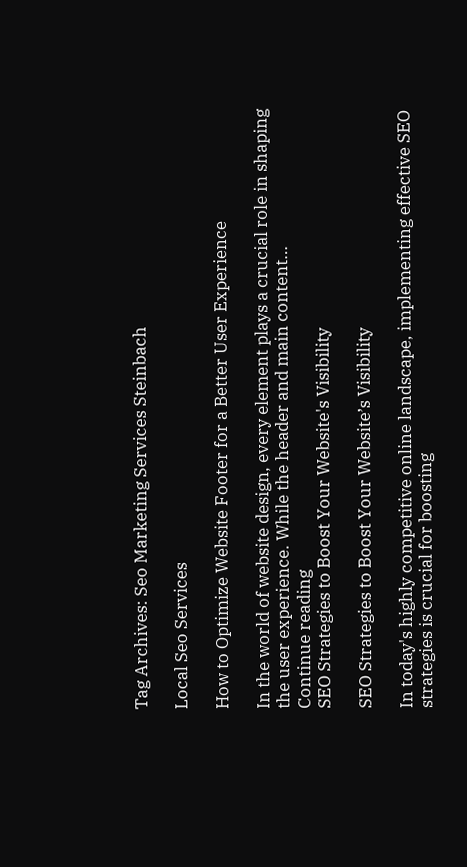Tag Archives: Seo Marketing Services Steinbach

Local Seo Services

How to Optimize Website Footer for a Better User Experience

In the world of website design, every element plays a crucial role in shaping the user experience. While the header and main content…
Continue reading
SEO Strategies to Boost Your Website's Visibility

SEO Strategies to Boost Your Website’s Visibility

In today's highly competitive online landscape, implementing effective SEO strategies is crucial for boosting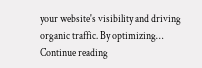your website's visibility and driving organic traffic. By optimizing…
Continue reading